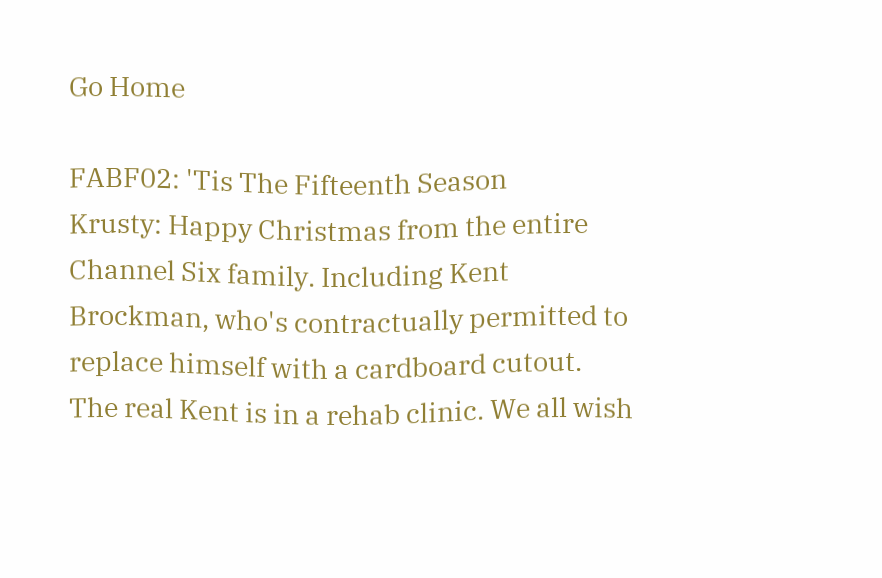Go Home

FABF02: 'Tis The Fifteenth Season
Krusty: Happy Christmas from the entire Channel Six family. Including Kent Brockman, who's contractually permitted to replace himself with a cardboard cutout. The real Kent is in a rehab clinic. We all wish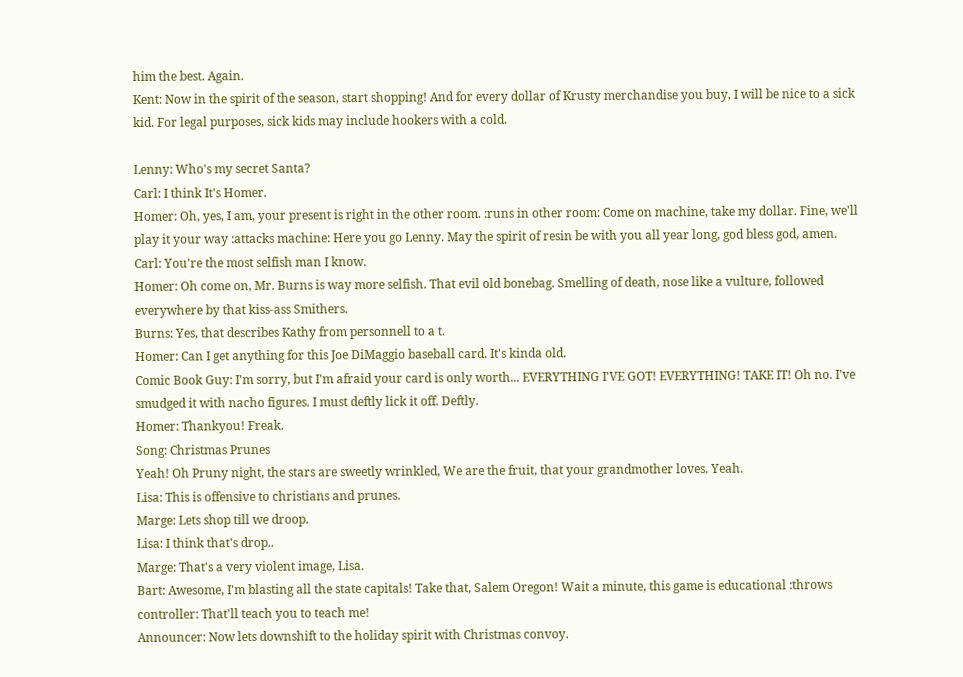him the best. Again.
Kent: Now in the spirit of the season, start shopping! And for every dollar of Krusty merchandise you buy, I will be nice to a sick kid. For legal purposes, sick kids may include hookers with a cold.

Lenny: Who's my secret Santa?
Carl: I think It's Homer.
Homer: Oh, yes, I am, your present is right in the other room. :runs in other room: Come on machine, take my dollar. Fine, we'll play it your way :attacks machine: Here you go Lenny. May the spirit of resin be with you all year long, god bless god, amen.
Carl: You're the most selfish man I know.
Homer: Oh come on, Mr. Burns is way more selfish. That evil old bonebag. Smelling of death, nose like a vulture, followed everywhere by that kiss-ass Smithers.
Burns: Yes, that describes Kathy from personnell to a t.
Homer: Can I get anything for this Joe DiMaggio baseball card. It's kinda old.
Comic Book Guy: I'm sorry, but I'm afraid your card is only worth... EVERYTHING I'VE GOT! EVERYTHING! TAKE IT! Oh no. I've smudged it with nacho figures. I must deftly lick it off. Deftly.
Homer: Thankyou! Freak.
Song: Christmas Prunes
Yeah! Oh Pruny night, the stars are sweetly wrinkled, We are the fruit, that your grandmother loves. Yeah.
Lisa: This is offensive to christians and prunes.
Marge: Lets shop till we droop.
Lisa: I think that's drop..
Marge: That's a very violent image, Lisa.
Bart: Awesome, I'm blasting all the state capitals! Take that, Salem Oregon! Wait a minute, this game is educational :throws controller: That'll teach you to teach me!
Announcer: Now lets downshift to the holiday spirit with Christmas convoy.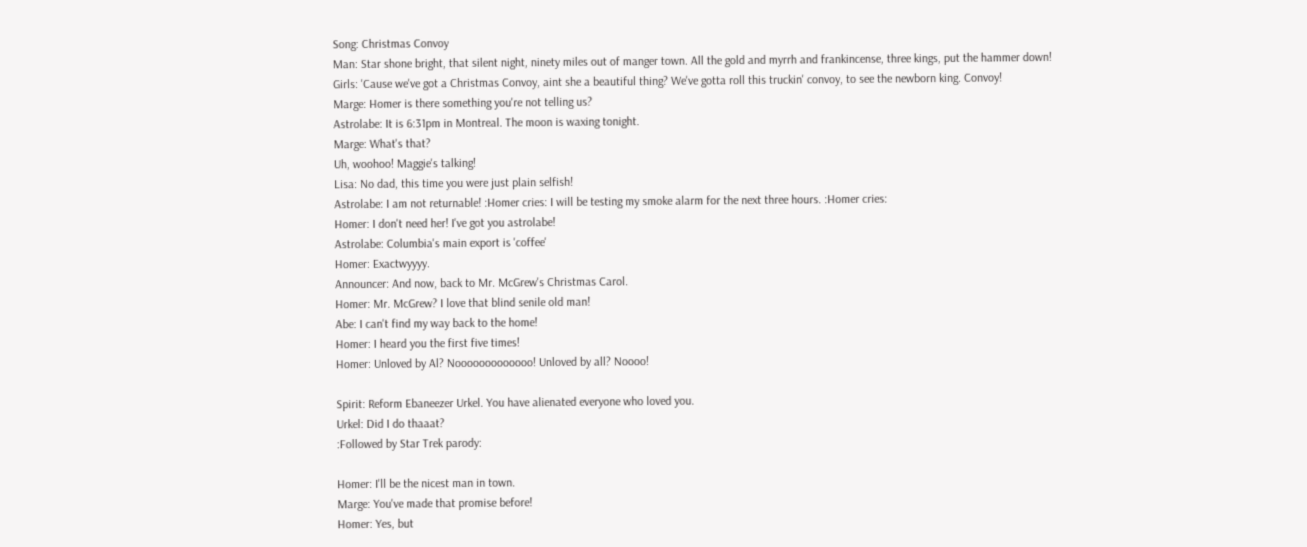Song: Christmas Convoy
Man: Star shone bright, that silent night, ninety miles out of manger town. All the gold and myrrh and frankincense, three kings, put the hammer down!
Girls: 'Cause we've got a Christmas Convoy, aint she a beautiful thing? We've gotta roll this truckin' convoy, to see the newborn king. Convoy!
Marge: Homer is there something you're not telling us?
Astrolabe: It is 6:31pm in Montreal. The moon is waxing tonight.
Marge: What's that?
Uh, woohoo! Maggie's talking!
Lisa: No dad, this time you were just plain selfish!
Astrolabe: I am not returnable! :Homer cries: I will be testing my smoke alarm for the next three hours. :Homer cries:
Homer: I don't need her! I've got you astrolabe!
Astrolabe: Columbia's main export is 'coffee'
Homer: Exactwyyyy.
Announcer: And now, back to Mr. McGrew's Christmas Carol.
Homer: Mr. McGrew? I love that blind senile old man!
Abe: I can't find my way back to the home!
Homer: I heard you the first five times!
Homer: Unloved by Al? Nooooooooooooo! Unloved by all? Noooo!

Spirit: Reform Ebaneezer Urkel. You have alienated everyone who loved you.
Urkel: Did I do thaaat?
:Followed by Star Trek parody:

Homer: I'll be the nicest man in town.
Marge: You've made that promise before!
Homer: Yes, but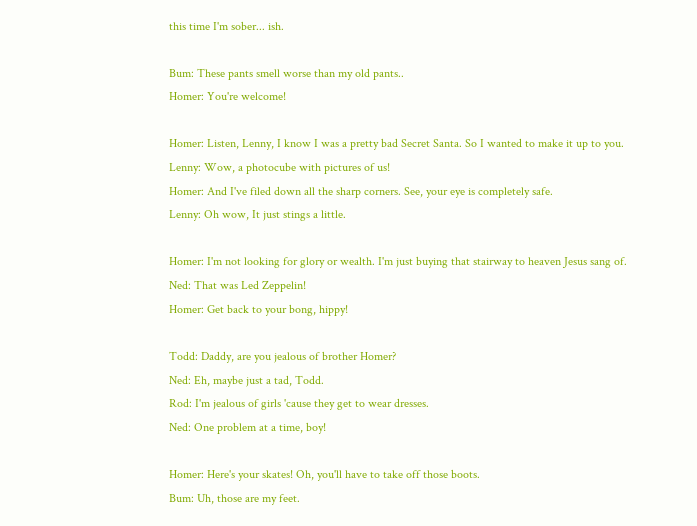this time I'm sober... ish.

Bum: These pants smell worse than my old pants..
Homer: You're welcome!

Homer: Listen, Lenny, I know I was a pretty bad Secret Santa. So I wanted to make it up to you.
Lenny: Wow, a photocube with pictures of us!
Homer: And I've filed down all the sharp corners. See, your eye is completely safe.
Lenny: Oh wow, It just stings a little.

Homer: I'm not looking for glory or wealth. I'm just buying that stairway to heaven Jesus sang of.
Ned: That was Led Zeppelin!
Homer: Get back to your bong, hippy!

Todd: Daddy, are you jealous of brother Homer?
Ned: Eh, maybe just a tad, Todd.
Rod: I'm jealous of girls 'cause they get to wear dresses.
Ned: One problem at a time, boy!

Homer: Here's your skates! Oh, you'll have to take off those boots.
Bum: Uh, those are my feet.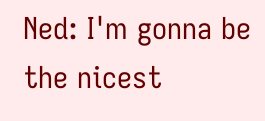Ned: I'm gonna be the nicest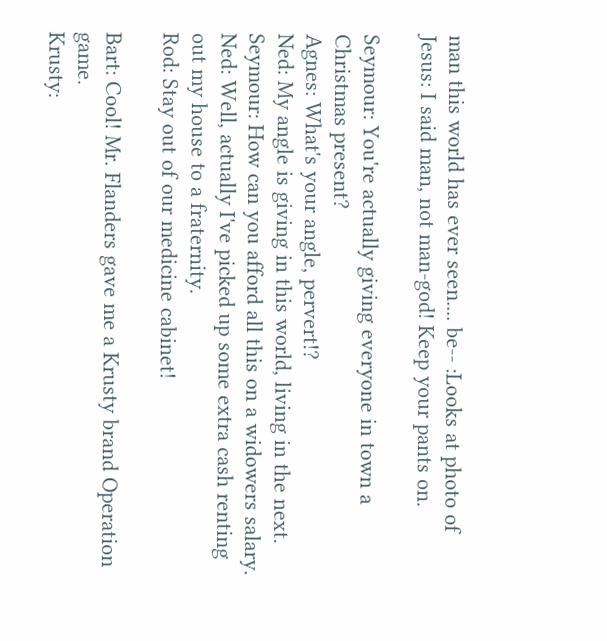man this world has ever seen.... be-- :Looks at photo of Jesus: I said man, not man-god! Keep your pants on.

Seymour: You're actually giving everyone in town a Christmas present?
Agnes: What's your angle, pervert!?
Ned: My angle is giving in this world, living in the next.
Seymour: How can you afford all this on a widowers salary.
Ned: Well, actually I've picked up some extra cash renting out my house to a fraternity.
Rod: Stay out of our medicine cabinet!

Bart: Cool! Mr. Flanders gave me a Krusty brand Operation game.
Krusty: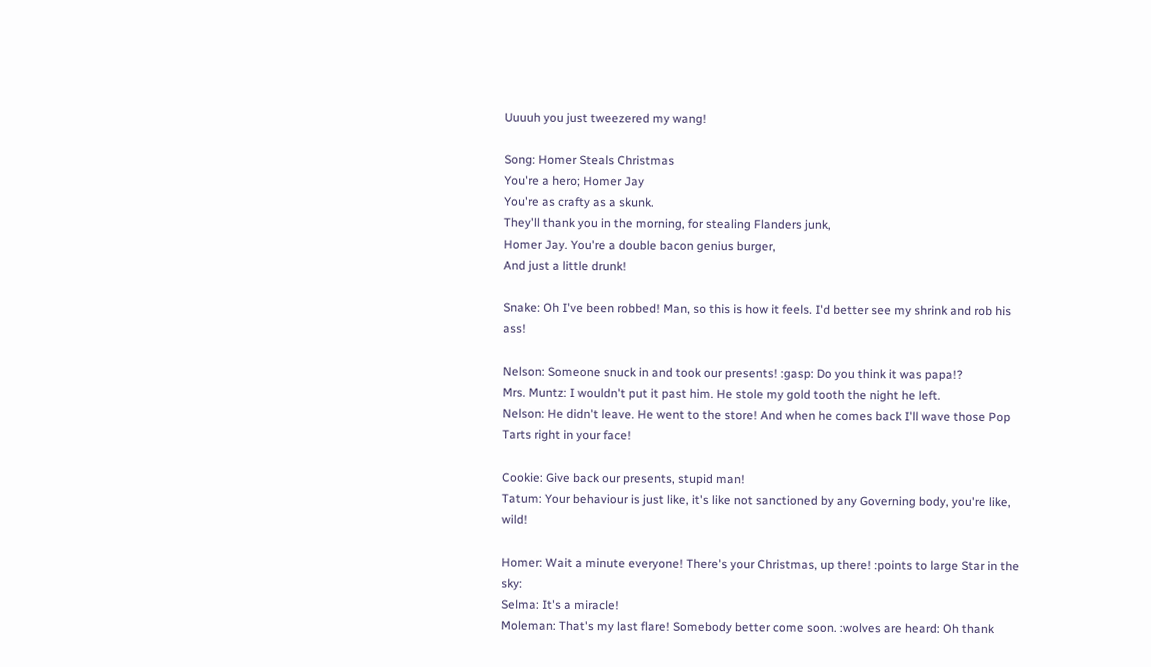Uuuuh you just tweezered my wang!

Song: Homer Steals Christmas
You're a hero; Homer Jay
You're as crafty as a skunk.
They'll thank you in the morning, for stealing Flanders junk,
Homer Jay. You're a double bacon genius burger,
And just a little drunk!

Snake: Oh I've been robbed! Man, so this is how it feels. I'd better see my shrink and rob his ass!

Nelson: Someone snuck in and took our presents! :gasp: Do you think it was papa!?
Mrs. Muntz: I wouldn't put it past him. He stole my gold tooth the night he left.
Nelson: He didn't leave. He went to the store! And when he comes back I'll wave those Pop Tarts right in your face!

Cookie: Give back our presents, stupid man!
Tatum: Your behaviour is just like, it's like not sanctioned by any Governing body, you're like, wild!

Homer: Wait a minute everyone! There's your Christmas, up there! :points to large Star in the sky:
Selma: It's a miracle!
Moleman: That's my last flare! Somebody better come soon. :wolves are heard: Oh thank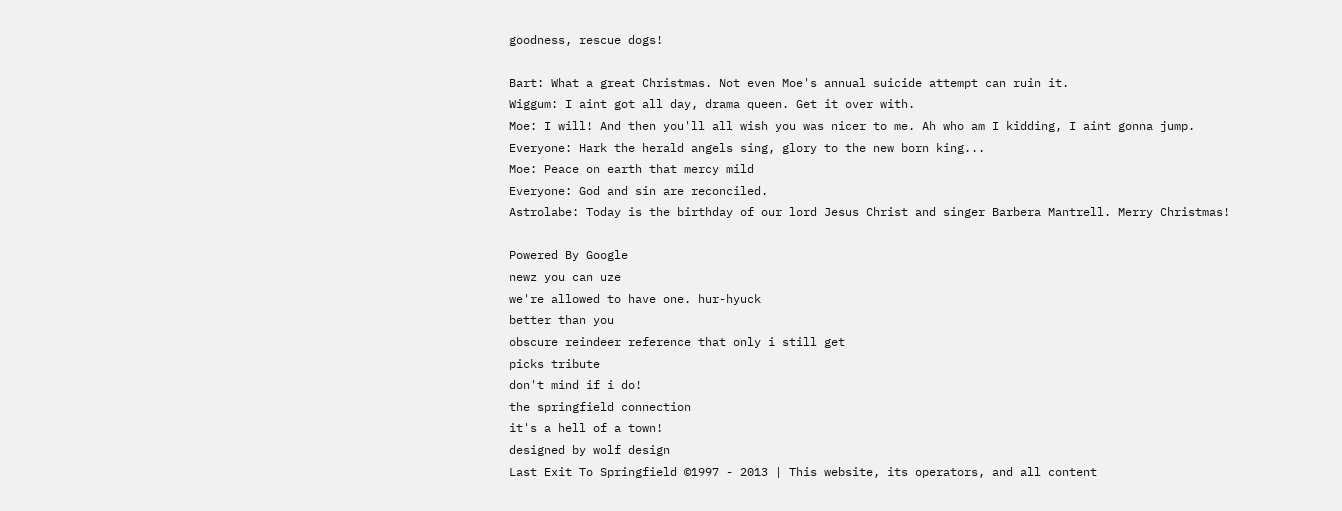goodness, rescue dogs!

Bart: What a great Christmas. Not even Moe's annual suicide attempt can ruin it.
Wiggum: I aint got all day, drama queen. Get it over with.
Moe: I will! And then you'll all wish you was nicer to me. Ah who am I kidding, I aint gonna jump.
Everyone: Hark the herald angels sing, glory to the new born king...
Moe: Peace on earth that mercy mild
Everyone: God and sin are reconciled.
Astrolabe: Today is the birthday of our lord Jesus Christ and singer Barbera Mantrell. Merry Christmas!

Powered By Google
newz you can uze
we're allowed to have one. hur-hyuck
better than you
obscure reindeer reference that only i still get
picks tribute
don't mind if i do!
the springfield connection
it's a hell of a town!
designed by wolf design
Last Exit To Springfield ©1997 - 2013 | This website, its operators, and all content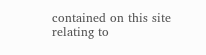contained on this site relating to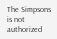The Simpsons is not authorized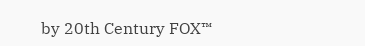by 20th Century FOX™